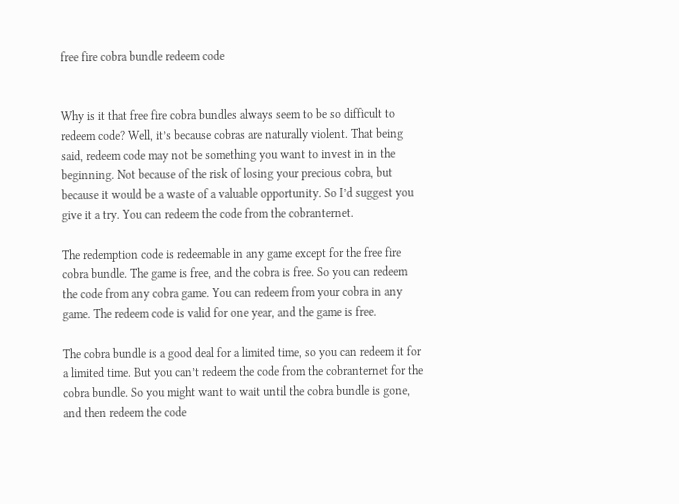free fire cobra bundle redeem code


Why is it that free fire cobra bundles always seem to be so difficult to redeem code? Well, it’s because cobras are naturally violent. That being said, redeem code may not be something you want to invest in in the beginning. Not because of the risk of losing your precious cobra, but because it would be a waste of a valuable opportunity. So I’d suggest you give it a try. You can redeem the code from the cobranternet.

The redemption code is redeemable in any game except for the free fire cobra bundle. The game is free, and the cobra is free. So you can redeem the code from any cobra game. You can redeem from your cobra in any game. The redeem code is valid for one year, and the game is free.

The cobra bundle is a good deal for a limited time, so you can redeem it for a limited time. But you can’t redeem the code from the cobranternet for the cobra bundle. So you might want to wait until the cobra bundle is gone, and then redeem the code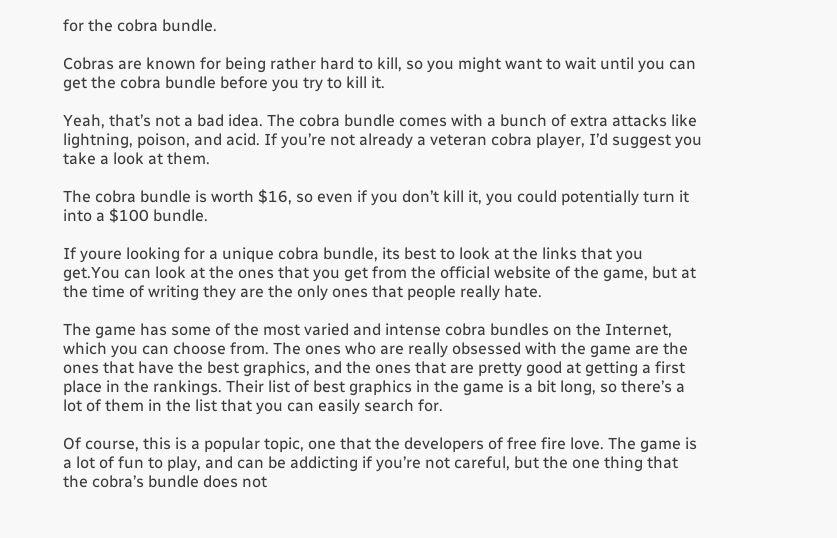for the cobra bundle.

Cobras are known for being rather hard to kill, so you might want to wait until you can get the cobra bundle before you try to kill it.

Yeah, that’s not a bad idea. The cobra bundle comes with a bunch of extra attacks like lightning, poison, and acid. If you’re not already a veteran cobra player, I’d suggest you take a look at them.

The cobra bundle is worth $16, so even if you don’t kill it, you could potentially turn it into a $100 bundle.

If youre looking for a unique cobra bundle, its best to look at the links that you get.You can look at the ones that you get from the official website of the game, but at the time of writing they are the only ones that people really hate.

The game has some of the most varied and intense cobra bundles on the Internet, which you can choose from. The ones who are really obsessed with the game are the ones that have the best graphics, and the ones that are pretty good at getting a first place in the rankings. Their list of best graphics in the game is a bit long, so there’s a lot of them in the list that you can easily search for.

Of course, this is a popular topic, one that the developers of free fire love. The game is a lot of fun to play, and can be addicting if you’re not careful, but the one thing that the cobra’s bundle does not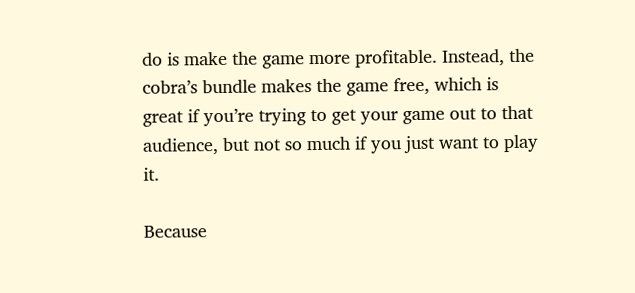do is make the game more profitable. Instead, the cobra’s bundle makes the game free, which is great if you’re trying to get your game out to that audience, but not so much if you just want to play it.

Because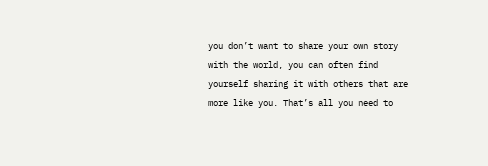you don’t want to share your own story with the world, you can often find yourself sharing it with others that are more like you. That’s all you need to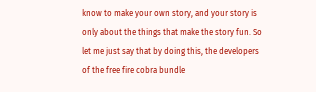know to make your own story, and your story is only about the things that make the story fun. So let me just say that by doing this, the developers of the free fire cobra bundle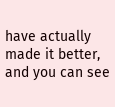have actually made it better, and you can see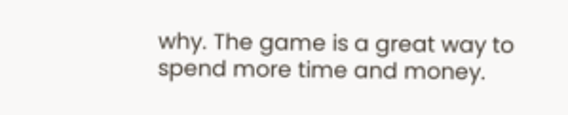why. The game is a great way to spend more time and money.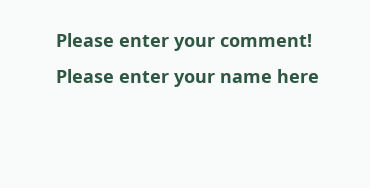Please enter your comment!
Please enter your name here